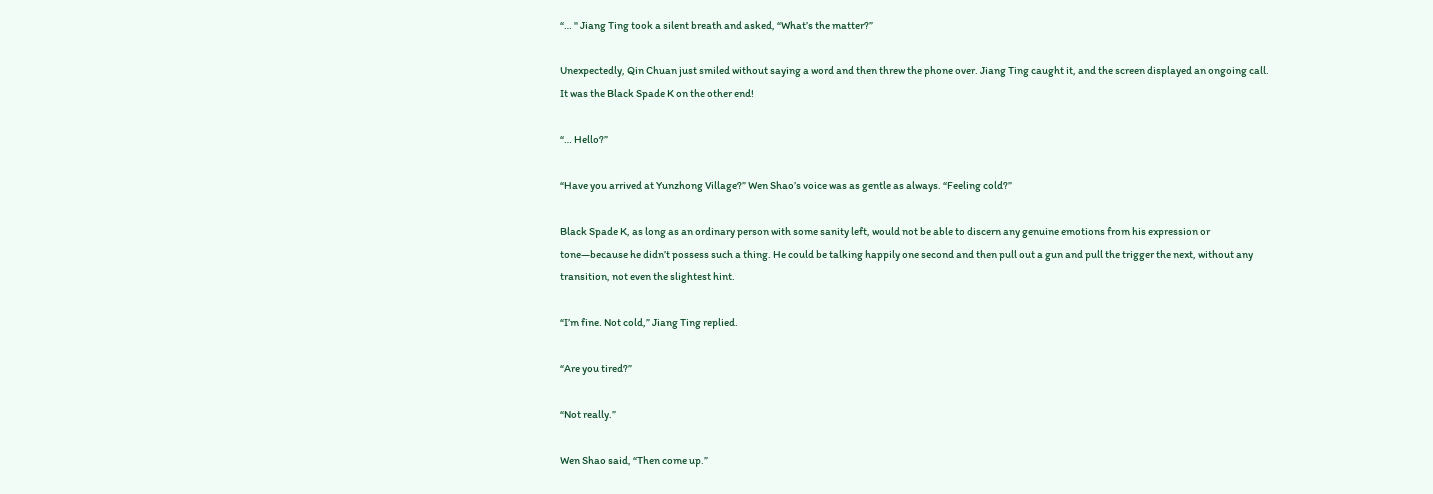“… " Jiang Ting took a silent breath and asked, “What’s the matter?”

Unexpectedly, Qin Chuan just smiled without saying a word and then threw the phone over. Jiang Ting caught it, and the screen displayed an ongoing call. It was the Black Spade K on the other end!

“… Hello?”

“Have you arrived at Yunzhong Village?” Wen Shao’s voice was as gentle as always. “Feeling cold?”

Black Spade K, as long as an ordinary person with some sanity left, would not be able to discern any genuine emotions from his expression or tone—because he didn’t possess such a thing. He could be talking happily one second and then pull out a gun and pull the trigger the next, without any transition, not even the slightest hint.

“I’m fine. Not cold,” Jiang Ting replied.

“Are you tired?”

“Not really.”

Wen Shao said, “Then come up.”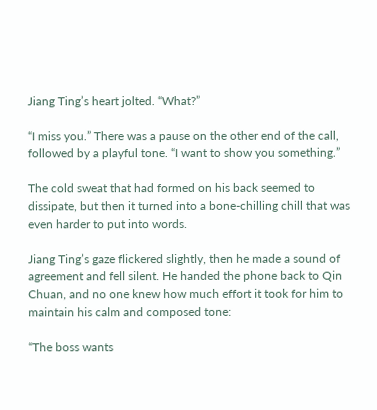Jiang Ting’s heart jolted. “What?”

“I miss you.” There was a pause on the other end of the call, followed by a playful tone. “I want to show you something.”

The cold sweat that had formed on his back seemed to dissipate, but then it turned into a bone-chilling chill that was even harder to put into words.

Jiang Ting’s gaze flickered slightly, then he made a sound of agreement and fell silent. He handed the phone back to Qin Chuan, and no one knew how much effort it took for him to maintain his calm and composed tone:

“The boss wants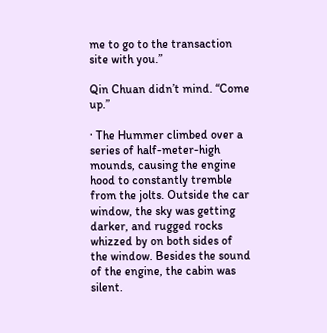me to go to the transaction site with you.”

Qin Chuan didn’t mind. “Come up.”

· The Hummer climbed over a series of half-meter-high mounds, causing the engine hood to constantly tremble from the jolts. Outside the car window, the sky was getting darker, and rugged rocks whizzed by on both sides of the window. Besides the sound of the engine, the cabin was silent.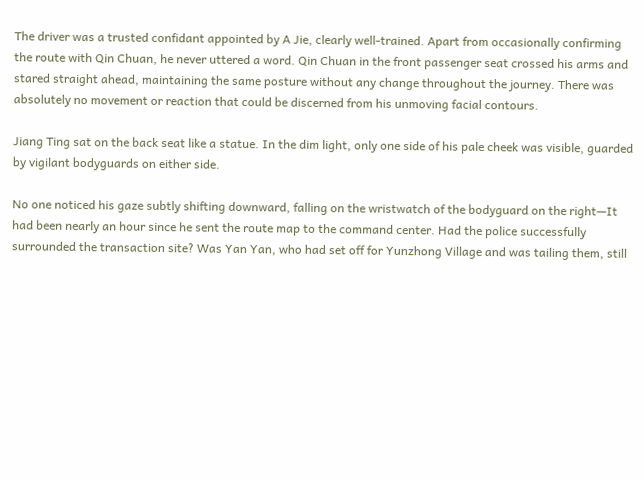The driver was a trusted confidant appointed by A Jie, clearly well-trained. Apart from occasionally confirming the route with Qin Chuan, he never uttered a word. Qin Chuan in the front passenger seat crossed his arms and stared straight ahead, maintaining the same posture without any change throughout the journey. There was absolutely no movement or reaction that could be discerned from his unmoving facial contours.

Jiang Ting sat on the back seat like a statue. In the dim light, only one side of his pale cheek was visible, guarded by vigilant bodyguards on either side.

No one noticed his gaze subtly shifting downward, falling on the wristwatch of the bodyguard on the right—It had been nearly an hour since he sent the route map to the command center. Had the police successfully surrounded the transaction site? Was Yan Yan, who had set off for Yunzhong Village and was tailing them, still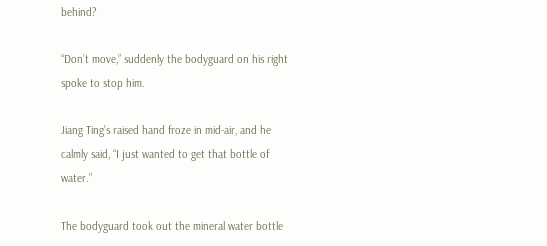behind?

“Don’t move,” suddenly the bodyguard on his right spoke to stop him.

Jiang Ting’s raised hand froze in mid-air, and he calmly said, “I just wanted to get that bottle of water.”

The bodyguard took out the mineral water bottle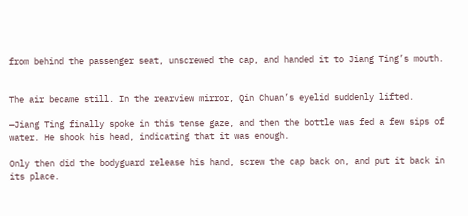from behind the passenger seat, unscrewed the cap, and handed it to Jiang Ting’s mouth.


The air became still. In the rearview mirror, Qin Chuan’s eyelid suddenly lifted.

—Jiang Ting finally spoke in this tense gaze, and then the bottle was fed a few sips of water. He shook his head, indicating that it was enough.

Only then did the bodyguard release his hand, screw the cap back on, and put it back in its place.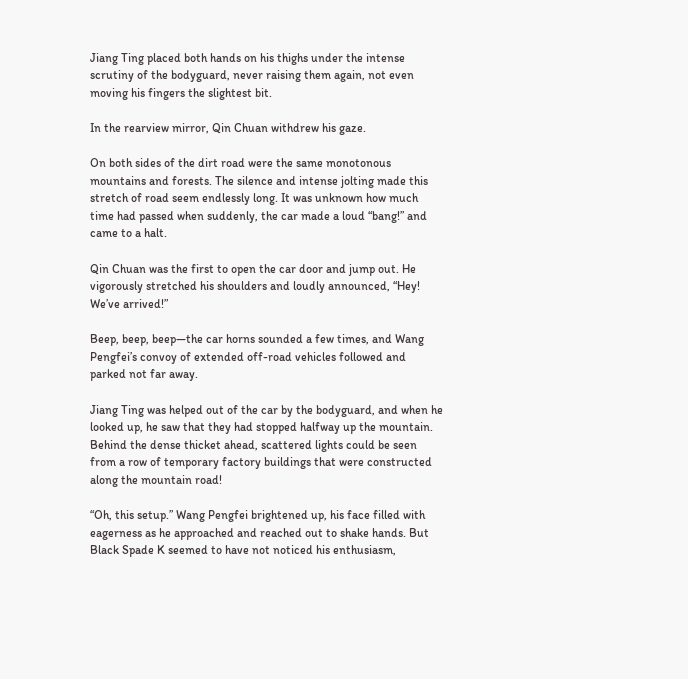Jiang Ting placed both hands on his thighs under the intense scrutiny of the bodyguard, never raising them again, not even moving his fingers the slightest bit.

In the rearview mirror, Qin Chuan withdrew his gaze.

On both sides of the dirt road were the same monotonous mountains and forests. The silence and intense jolting made this stretch of road seem endlessly long. It was unknown how much time had passed when suddenly, the car made a loud “bang!” and came to a halt.

Qin Chuan was the first to open the car door and jump out. He vigorously stretched his shoulders and loudly announced, “Hey! We’ve arrived!”

Beep, beep, beep—the car horns sounded a few times, and Wang Pengfei’s convoy of extended off-road vehicles followed and parked not far away.

Jiang Ting was helped out of the car by the bodyguard, and when he looked up, he saw that they had stopped halfway up the mountain. Behind the dense thicket ahead, scattered lights could be seen from a row of temporary factory buildings that were constructed along the mountain road!

“Oh, this setup.” Wang Pengfei brightened up, his face filled with eagerness as he approached and reached out to shake hands. But Black Spade K seemed to have not noticed his enthusiasm,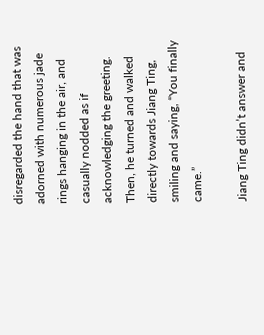disregarded the hand that was adorned with numerous jade rings hanging in the air, and casually nodded as if acknowledging the greeting. Then, he turned and walked directly towards Jiang Ting, smiling and saying, “You finally came.”

Jiang Ting didn’t answer and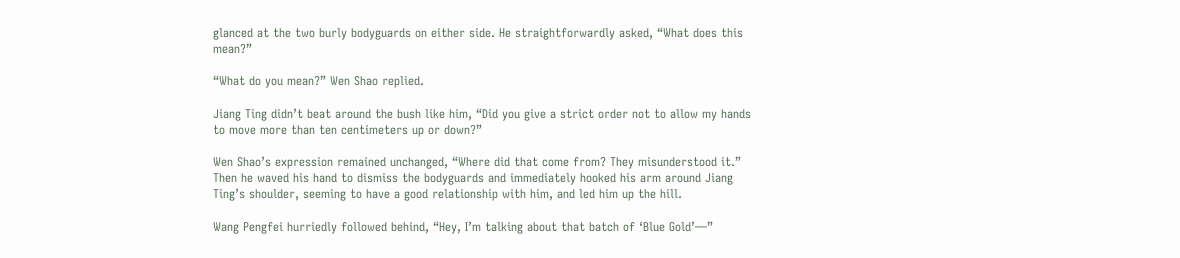glanced at the two burly bodyguards on either side. He straightforwardly asked, “What does this mean?”

“What do you mean?” Wen Shao replied.

Jiang Ting didn’t beat around the bush like him, “Did you give a strict order not to allow my hands to move more than ten centimeters up or down?”

Wen Shao’s expression remained unchanged, “Where did that come from? They misunderstood it.” Then he waved his hand to dismiss the bodyguards and immediately hooked his arm around Jiang Ting’s shoulder, seeming to have a good relationship with him, and led him up the hill.

Wang Pengfei hurriedly followed behind, “Hey, I’m talking about that batch of ‘Blue Gold’—”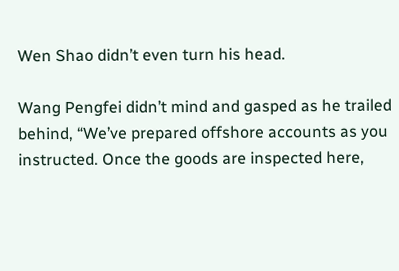Wen Shao didn’t even turn his head.

Wang Pengfei didn’t mind and gasped as he trailed behind, “We’ve prepared offshore accounts as you instructed. Once the goods are inspected here,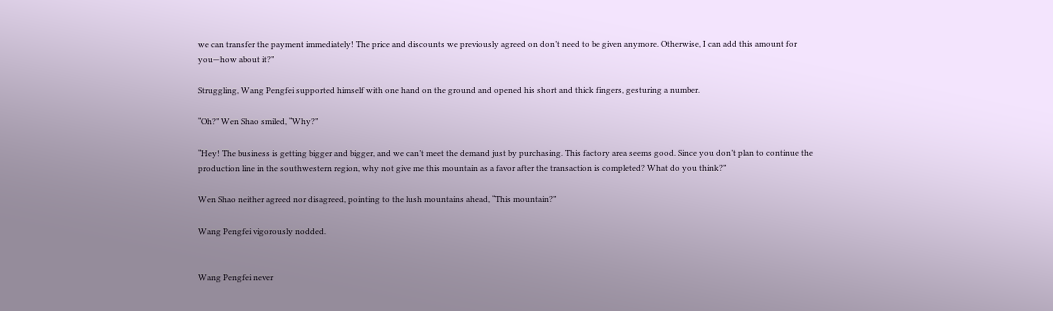we can transfer the payment immediately! The price and discounts we previously agreed on don’t need to be given anymore. Otherwise, I can add this amount for you—how about it?”

Struggling, Wang Pengfei supported himself with one hand on the ground and opened his short and thick fingers, gesturing a number.

“Oh?” Wen Shao smiled, “Why?”

“Hey! The business is getting bigger and bigger, and we can’t meet the demand just by purchasing. This factory area seems good. Since you don’t plan to continue the production line in the southwestern region, why not give me this mountain as a favor after the transaction is completed? What do you think?”

Wen Shao neither agreed nor disagreed, pointing to the lush mountains ahead, “This mountain?”

Wang Pengfei vigorously nodded.


Wang Pengfei never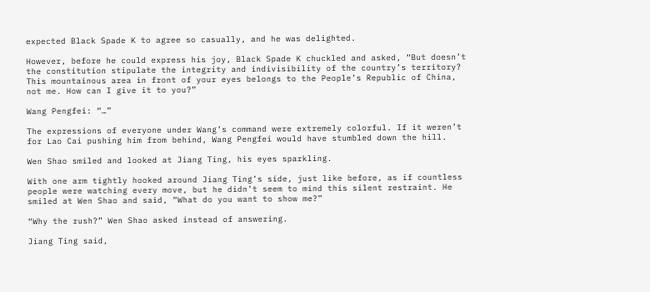expected Black Spade K to agree so casually, and he was delighted.

However, before he could express his joy, Black Spade K chuckled and asked, “But doesn’t the constitution stipulate the integrity and indivisibility of the country’s territory? This mountainous area in front of your eyes belongs to the People’s Republic of China, not me. How can I give it to you?”

Wang Pengfei: “…”

The expressions of everyone under Wang’s command were extremely colorful. If it weren’t for Lao Cai pushing him from behind, Wang Pengfei would have stumbled down the hill.

Wen Shao smiled and looked at Jiang Ting, his eyes sparkling.

With one arm tightly hooked around Jiang Ting’s side, just like before, as if countless people were watching every move, but he didn’t seem to mind this silent restraint. He smiled at Wen Shao and said, “What do you want to show me?”

“Why the rush?” Wen Shao asked instead of answering.

Jiang Ting said,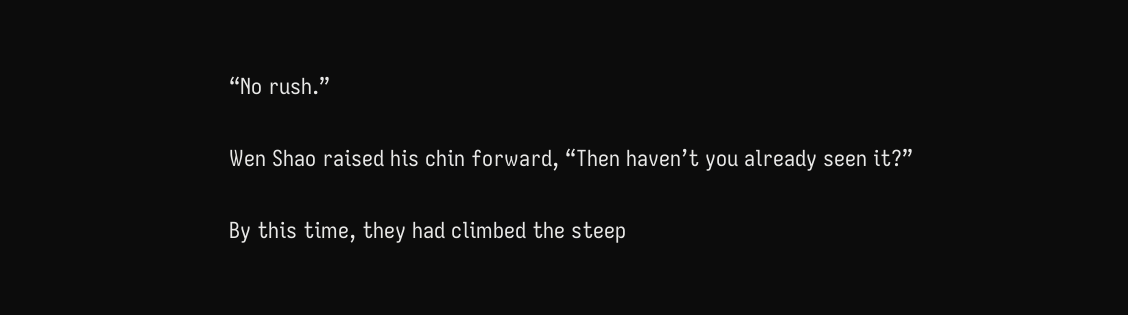“No rush.”

Wen Shao raised his chin forward, “Then haven’t you already seen it?”

By this time, they had climbed the steep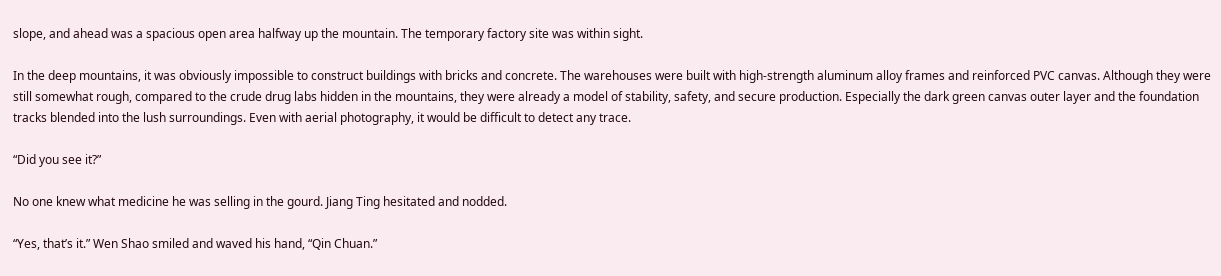slope, and ahead was a spacious open area halfway up the mountain. The temporary factory site was within sight.

In the deep mountains, it was obviously impossible to construct buildings with bricks and concrete. The warehouses were built with high-strength aluminum alloy frames and reinforced PVC canvas. Although they were still somewhat rough, compared to the crude drug labs hidden in the mountains, they were already a model of stability, safety, and secure production. Especially the dark green canvas outer layer and the foundation tracks blended into the lush surroundings. Even with aerial photography, it would be difficult to detect any trace.

“Did you see it?”

No one knew what medicine he was selling in the gourd. Jiang Ting hesitated and nodded.

“Yes, that’s it.” Wen Shao smiled and waved his hand, “Qin Chuan.”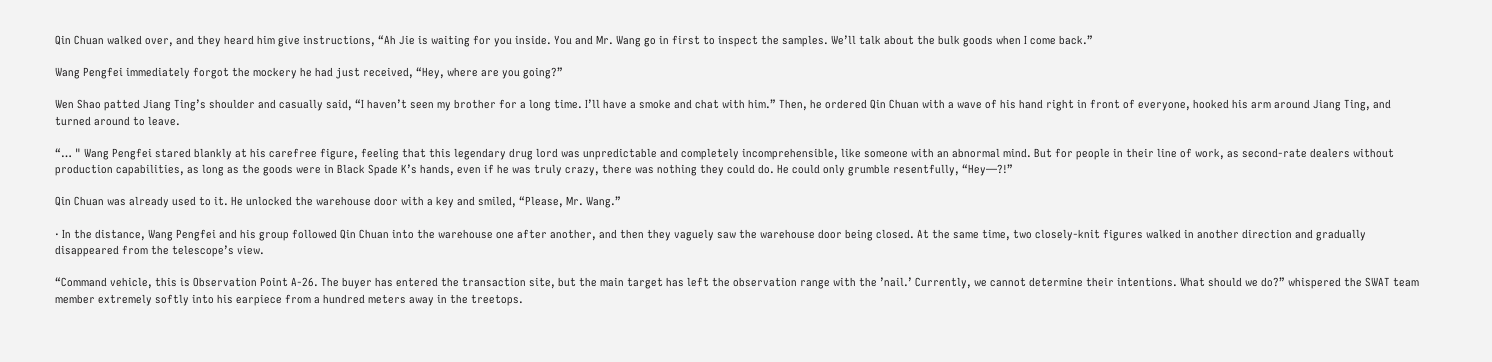Qin Chuan walked over, and they heard him give instructions, “Ah Jie is waiting for you inside. You and Mr. Wang go in first to inspect the samples. We’ll talk about the bulk goods when I come back.”

Wang Pengfei immediately forgot the mockery he had just received, “Hey, where are you going?”

Wen Shao patted Jiang Ting’s shoulder and casually said, “I haven’t seen my brother for a long time. I’ll have a smoke and chat with him.” Then, he ordered Qin Chuan with a wave of his hand right in front of everyone, hooked his arm around Jiang Ting, and turned around to leave.

“… " Wang Pengfei stared blankly at his carefree figure, feeling that this legendary drug lord was unpredictable and completely incomprehensible, like someone with an abnormal mind. But for people in their line of work, as second-rate dealers without production capabilities, as long as the goods were in Black Spade K’s hands, even if he was truly crazy, there was nothing they could do. He could only grumble resentfully, “Hey—?!”

Qin Chuan was already used to it. He unlocked the warehouse door with a key and smiled, “Please, Mr. Wang.”

· In the distance, Wang Pengfei and his group followed Qin Chuan into the warehouse one after another, and then they vaguely saw the warehouse door being closed. At the same time, two closely-knit figures walked in another direction and gradually disappeared from the telescope’s view.

“Command vehicle, this is Observation Point A-26. The buyer has entered the transaction site, but the main target has left the observation range with the ’nail.’ Currently, we cannot determine their intentions. What should we do?” whispered the SWAT team member extremely softly into his earpiece from a hundred meters away in the treetops.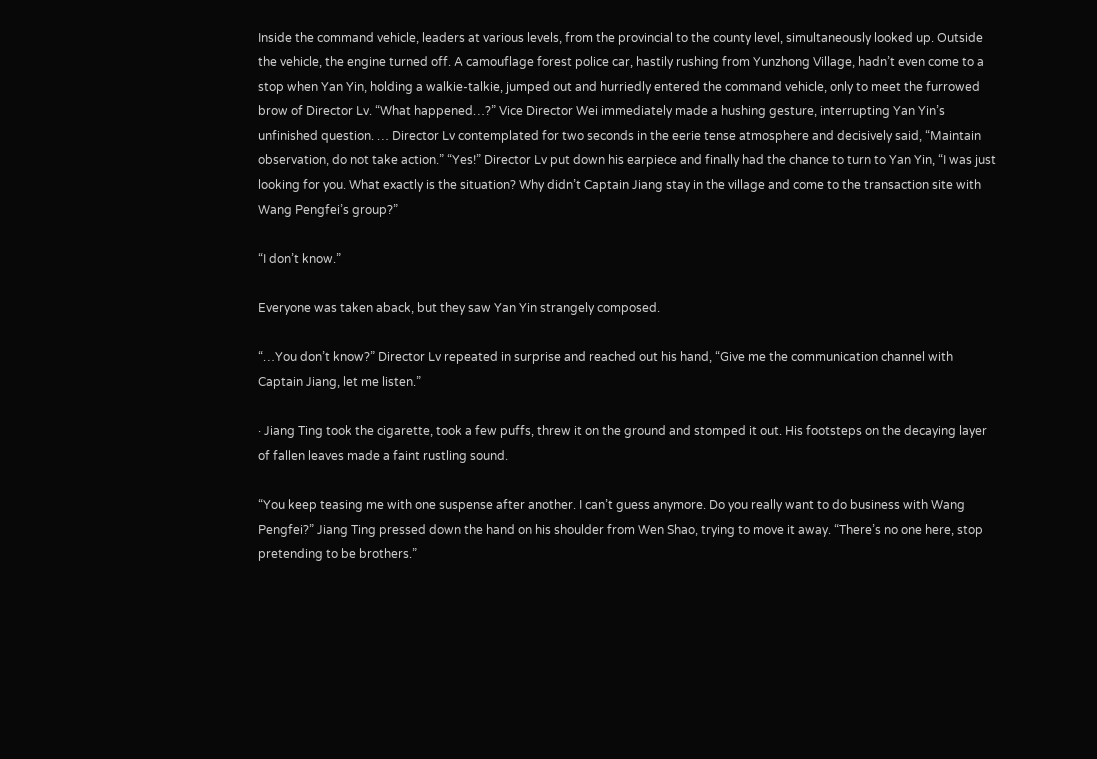Inside the command vehicle, leaders at various levels, from the provincial to the county level, simultaneously looked up. Outside the vehicle, the engine turned off. A camouflage forest police car, hastily rushing from Yunzhong Village, hadn’t even come to a stop when Yan Yin, holding a walkie-talkie, jumped out and hurriedly entered the command vehicle, only to meet the furrowed brow of Director Lv. “What happened…?” Vice Director Wei immediately made a hushing gesture, interrupting Yan Yin’s unfinished question. … Director Lv contemplated for two seconds in the eerie tense atmosphere and decisively said, “Maintain observation, do not take action.” “Yes!” Director Lv put down his earpiece and finally had the chance to turn to Yan Yin, “I was just looking for you. What exactly is the situation? Why didn’t Captain Jiang stay in the village and come to the transaction site with Wang Pengfei’s group?”

“I don’t know.”

Everyone was taken aback, but they saw Yan Yin strangely composed.

“…You don’t know?” Director Lv repeated in surprise and reached out his hand, “Give me the communication channel with Captain Jiang, let me listen.”

· Jiang Ting took the cigarette, took a few puffs, threw it on the ground and stomped it out. His footsteps on the decaying layer of fallen leaves made a faint rustling sound.

“You keep teasing me with one suspense after another. I can’t guess anymore. Do you really want to do business with Wang Pengfei?” Jiang Ting pressed down the hand on his shoulder from Wen Shao, trying to move it away. “There’s no one here, stop pretending to be brothers.”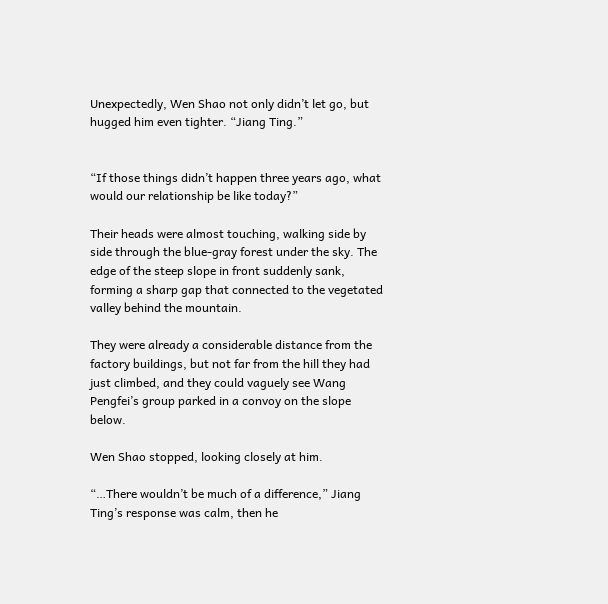Unexpectedly, Wen Shao not only didn’t let go, but hugged him even tighter. “Jiang Ting.”


“If those things didn’t happen three years ago, what would our relationship be like today?”

Their heads were almost touching, walking side by side through the blue-gray forest under the sky. The edge of the steep slope in front suddenly sank, forming a sharp gap that connected to the vegetated valley behind the mountain.

They were already a considerable distance from the factory buildings, but not far from the hill they had just climbed, and they could vaguely see Wang Pengfei’s group parked in a convoy on the slope below.

Wen Shao stopped, looking closely at him.

“…There wouldn’t be much of a difference,” Jiang Ting’s response was calm, then he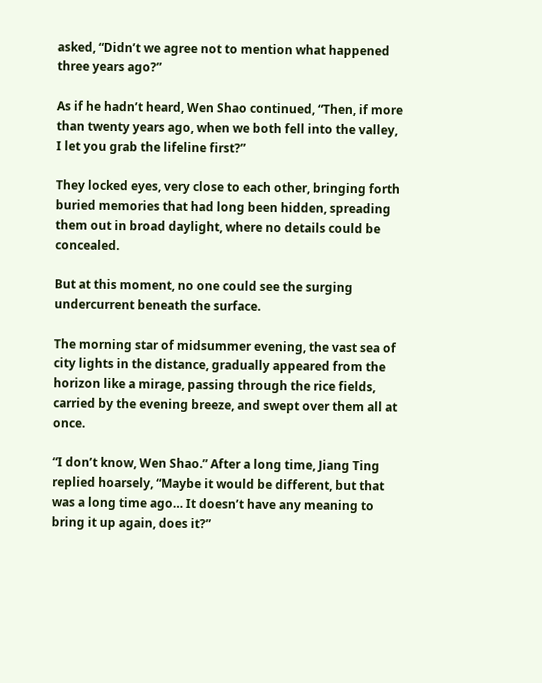asked, “Didn’t we agree not to mention what happened three years ago?”

As if he hadn’t heard, Wen Shao continued, “Then, if more than twenty years ago, when we both fell into the valley, I let you grab the lifeline first?”

They locked eyes, very close to each other, bringing forth buried memories that had long been hidden, spreading them out in broad daylight, where no details could be concealed.

But at this moment, no one could see the surging undercurrent beneath the surface.

The morning star of midsummer evening, the vast sea of city lights in the distance, gradually appeared from the horizon like a mirage, passing through the rice fields, carried by the evening breeze, and swept over them all at once.

“I don’t know, Wen Shao.” After a long time, Jiang Ting replied hoarsely, “Maybe it would be different, but that was a long time ago… It doesn’t have any meaning to bring it up again, does it?”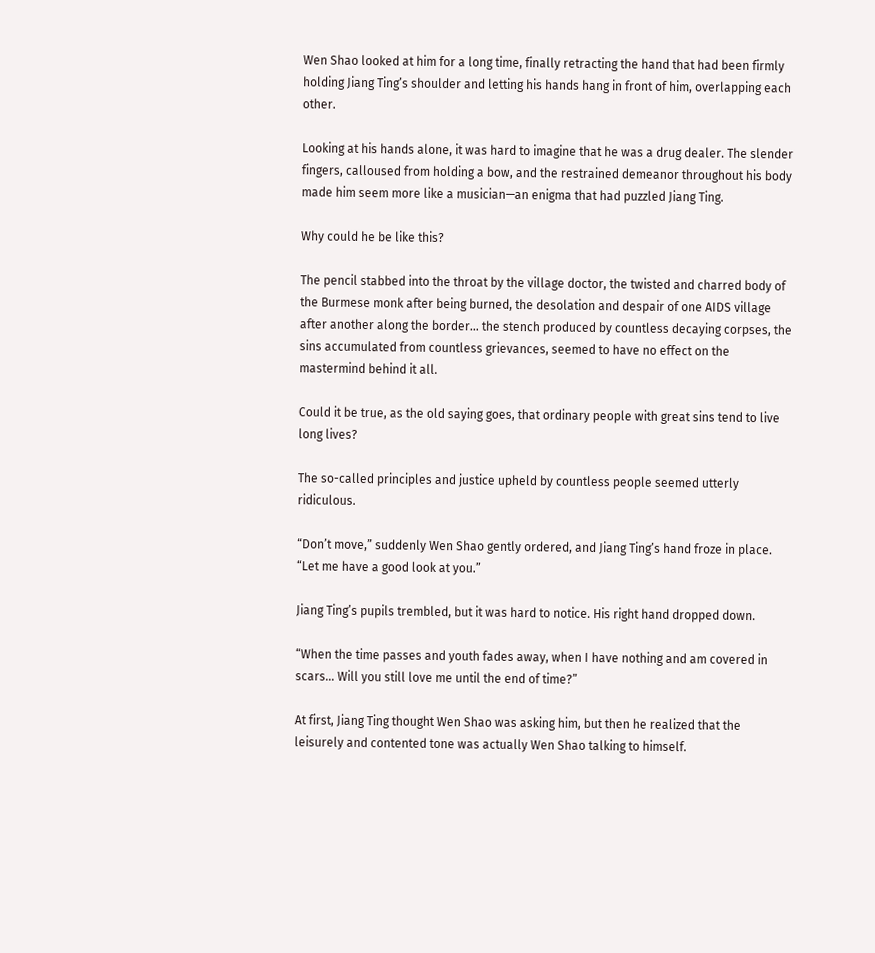Wen Shao looked at him for a long time, finally retracting the hand that had been firmly holding Jiang Ting’s shoulder and letting his hands hang in front of him, overlapping each other.

Looking at his hands alone, it was hard to imagine that he was a drug dealer. The slender fingers, calloused from holding a bow, and the restrained demeanor throughout his body made him seem more like a musician—an enigma that had puzzled Jiang Ting.

Why could he be like this?

The pencil stabbed into the throat by the village doctor, the twisted and charred body of the Burmese monk after being burned, the desolation and despair of one AIDS village after another along the border… the stench produced by countless decaying corpses, the sins accumulated from countless grievances, seemed to have no effect on the mastermind behind it all.

Could it be true, as the old saying goes, that ordinary people with great sins tend to live long lives?

The so-called principles and justice upheld by countless people seemed utterly ridiculous.

“Don’t move,” suddenly Wen Shao gently ordered, and Jiang Ting’s hand froze in place. “Let me have a good look at you.”

Jiang Ting’s pupils trembled, but it was hard to notice. His right hand dropped down.

“When the time passes and youth fades away, when I have nothing and am covered in scars… Will you still love me until the end of time?”

At first, Jiang Ting thought Wen Shao was asking him, but then he realized that the leisurely and contented tone was actually Wen Shao talking to himself.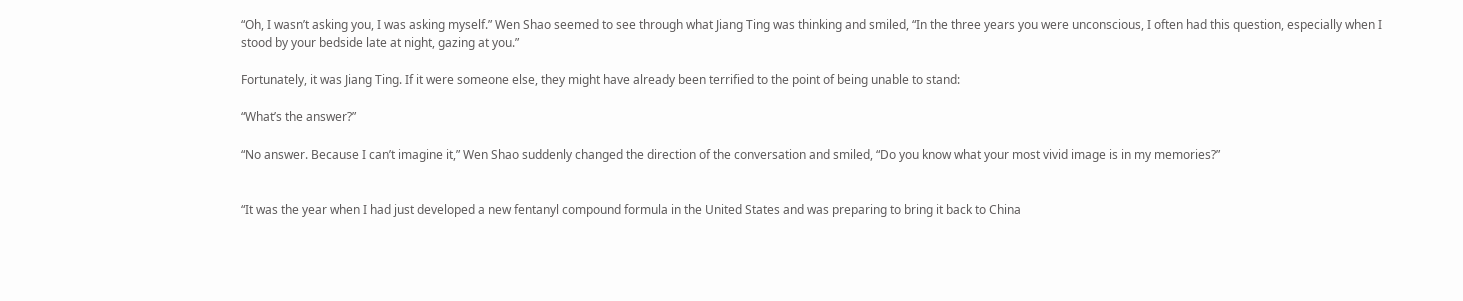“Oh, I wasn’t asking you, I was asking myself.” Wen Shao seemed to see through what Jiang Ting was thinking and smiled, “In the three years you were unconscious, I often had this question, especially when I stood by your bedside late at night, gazing at you.”

Fortunately, it was Jiang Ting. If it were someone else, they might have already been terrified to the point of being unable to stand:

“What’s the answer?”

“No answer. Because I can’t imagine it,” Wen Shao suddenly changed the direction of the conversation and smiled, “Do you know what your most vivid image is in my memories?”


“It was the year when I had just developed a new fentanyl compound formula in the United States and was preparing to bring it back to China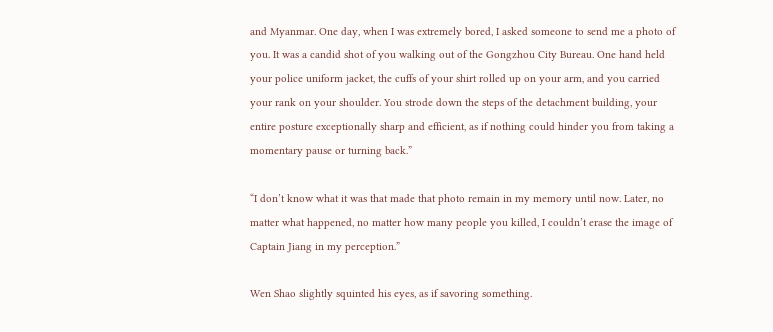and Myanmar. One day, when I was extremely bored, I asked someone to send me a photo of you. It was a candid shot of you walking out of the Gongzhou City Bureau. One hand held your police uniform jacket, the cuffs of your shirt rolled up on your arm, and you carried your rank on your shoulder. You strode down the steps of the detachment building, your entire posture exceptionally sharp and efficient, as if nothing could hinder you from taking a momentary pause or turning back.”

“I don’t know what it was that made that photo remain in my memory until now. Later, no matter what happened, no matter how many people you killed, I couldn’t erase the image of Captain Jiang in my perception.”

Wen Shao slightly squinted his eyes, as if savoring something.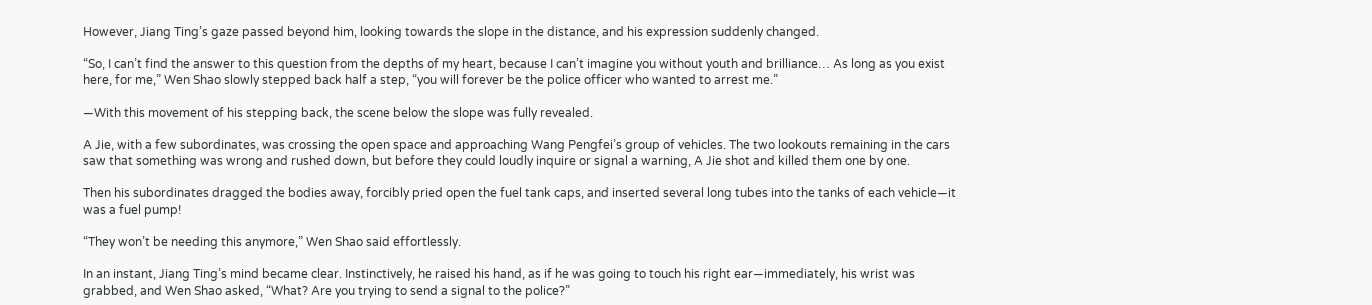However, Jiang Ting’s gaze passed beyond him, looking towards the slope in the distance, and his expression suddenly changed.

“So, I can’t find the answer to this question from the depths of my heart, because I can’t imagine you without youth and brilliance… As long as you exist here, for me,” Wen Shao slowly stepped back half a step, “you will forever be the police officer who wanted to arrest me.”

—With this movement of his stepping back, the scene below the slope was fully revealed.

A Jie, with a few subordinates, was crossing the open space and approaching Wang Pengfei’s group of vehicles. The two lookouts remaining in the cars saw that something was wrong and rushed down, but before they could loudly inquire or signal a warning, A Jie shot and killed them one by one.

Then his subordinates dragged the bodies away, forcibly pried open the fuel tank caps, and inserted several long tubes into the tanks of each vehicle—it was a fuel pump!

“They won’t be needing this anymore,” Wen Shao said effortlessly.

In an instant, Jiang Ting’s mind became clear. Instinctively, he raised his hand, as if he was going to touch his right ear—immediately, his wrist was grabbed, and Wen Shao asked, “What? Are you trying to send a signal to the police?”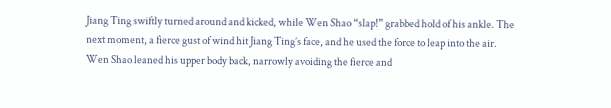Jiang Ting swiftly turned around and kicked, while Wen Shao “slap!” grabbed hold of his ankle. The next moment, a fierce gust of wind hit Jiang Ting’s face, and he used the force to leap into the air. Wen Shao leaned his upper body back, narrowly avoiding the fierce and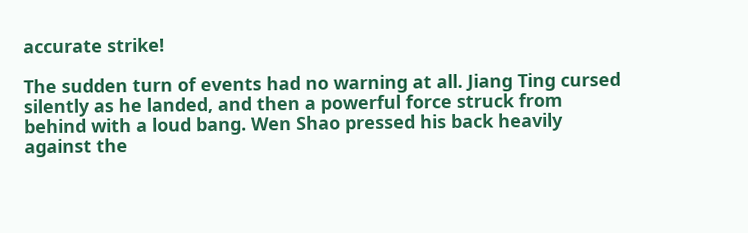accurate strike!

The sudden turn of events had no warning at all. Jiang Ting cursed silently as he landed, and then a powerful force struck from behind with a loud bang. Wen Shao pressed his back heavily against the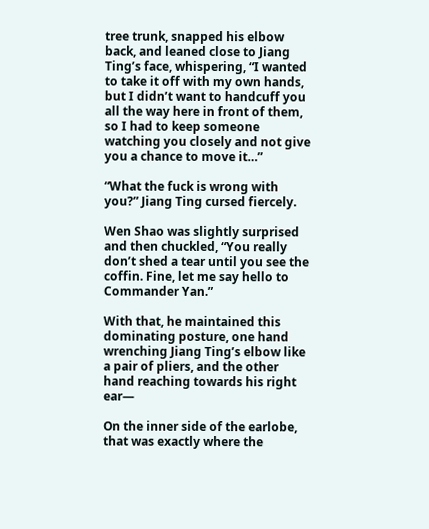tree trunk, snapped his elbow back, and leaned close to Jiang Ting’s face, whispering, “I wanted to take it off with my own hands, but I didn’t want to handcuff you all the way here in front of them, so I had to keep someone watching you closely and not give you a chance to move it…”

“What the fuck is wrong with you?” Jiang Ting cursed fiercely.

Wen Shao was slightly surprised and then chuckled, “You really don’t shed a tear until you see the coffin. Fine, let me say hello to Commander Yan.”

With that, he maintained this dominating posture, one hand wrenching Jiang Ting’s elbow like a pair of pliers, and the other hand reaching towards his right ear—

On the inner side of the earlobe, that was exactly where the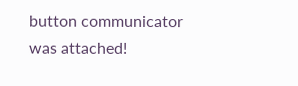button communicator was attached!